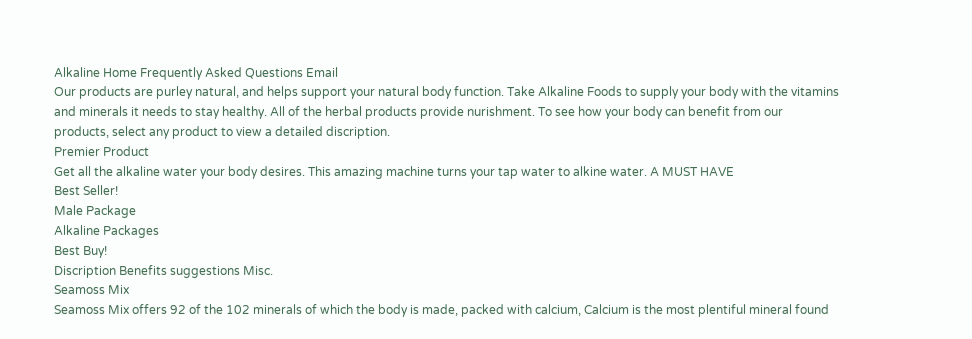Alkaline Home Frequently Asked Questions Email
Our products are purley natural, and helps support your natural body function. Take Alkaline Foods to supply your body with the vitamins and minerals it needs to stay healthy. All of the herbal products provide nurishment. To see how your body can benefit from our products, select any product to view a detailed discription.
Premier Product
Get all the alkaline water your body desires. This amazing machine turns your tap water to alkine water. A MUST HAVE
Best Seller!
Male Package
Alkaline Packages
Best Buy!
Discription Benefits suggestions Misc.
Seamoss Mix
Seamoss Mix offers 92 of the 102 minerals of which the body is made, packed with calcium, Calcium is the most plentiful mineral found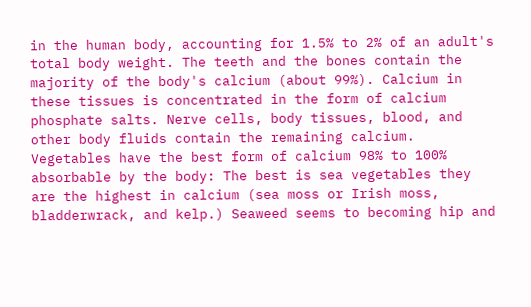in the human body, accounting for 1.5% to 2% of an adult's total body weight. The teeth and the bones contain the majority of the body's calcium (about 99%). Calcium in these tissues is concentrated in the form of calcium phosphate salts. Nerve cells, body tissues, blood, and other body fluids contain the remaining calcium. Vegetables have the best form of calcium 98% to 100% absorbable by the body: The best is sea vegetables they are the highest in calcium (sea moss or Irish moss, bladderwrack, and kelp.) Seaweed seems to becoming hip and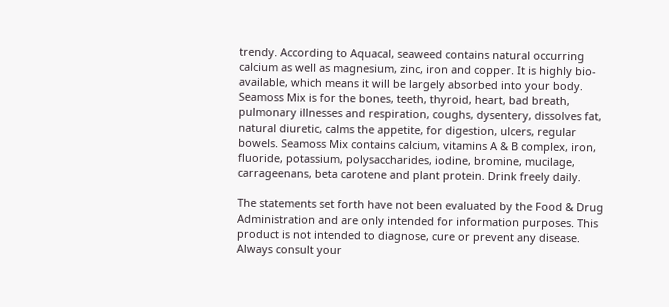trendy. According to Aquacal, seaweed contains natural occurring calcium as well as magnesium, zinc, iron and copper. It is highly bio-available, which means it will be largely absorbed into your body. Seamoss Mix is for the bones, teeth, thyroid, heart, bad breath, pulmonary illnesses and respiration, coughs, dysentery, dissolves fat, natural diuretic, calms the appetite, for digestion, ulcers, regular bowels. Seamoss Mix contains calcium, vitamins A & B complex, iron, fluoride, potassium, polysaccharides, iodine, bromine, mucilage, carrageenans, beta carotene and plant protein. Drink freely daily.

The statements set forth have not been evaluated by the Food & Drug Administration and are only intended for information purposes. This product is not intended to diagnose, cure or prevent any disease. Always consult your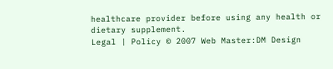healthcare provider before using any health or dietary supplement.
Legal | Policy © 2007 Web Master:DM Design